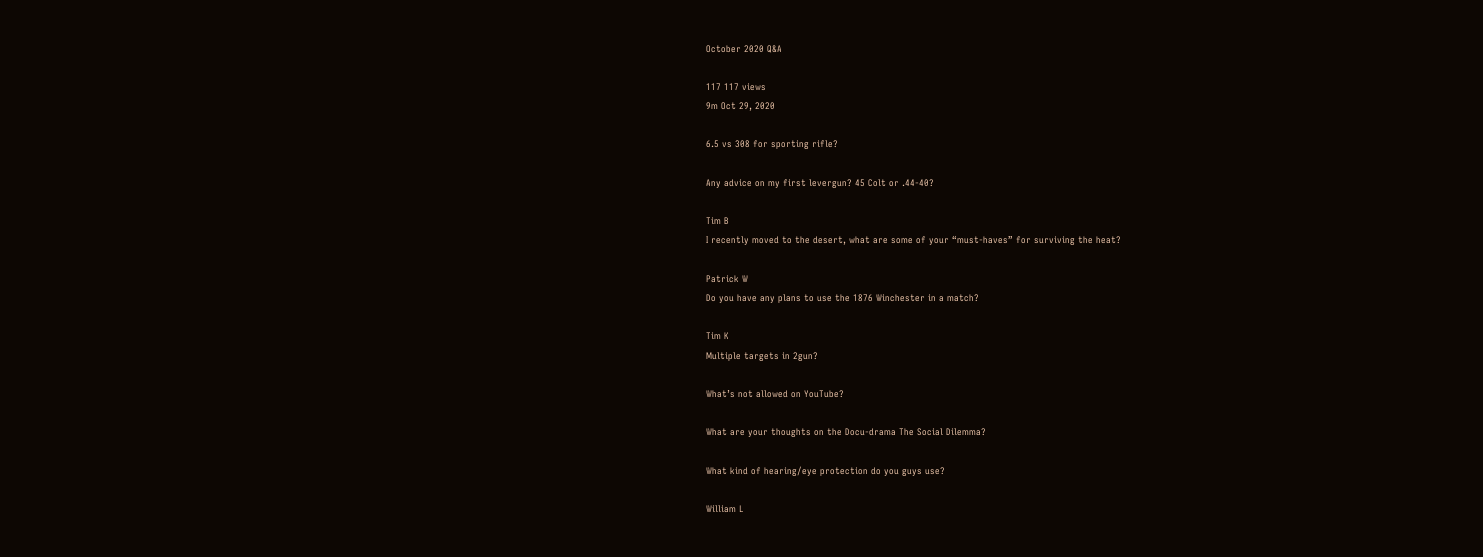October 2020 Q&A

117 117 views
9m Oct 29, 2020

6.5 vs 308 for sporting rifle?

Any advice on my first levergun? 45 Colt or .44-40?

Tim B
I recently moved to the desert, what are some of your “must-haves” for surviving the heat?

Patrick W
Do you have any plans to use the 1876 Winchester in a match?

Tim K
Multiple targets in 2gun?

What’s not allowed on YouTube?

What are your thoughts on the Docu-drama The Social Dilemma?

What kind of hearing/eye protection do you guys use?

William L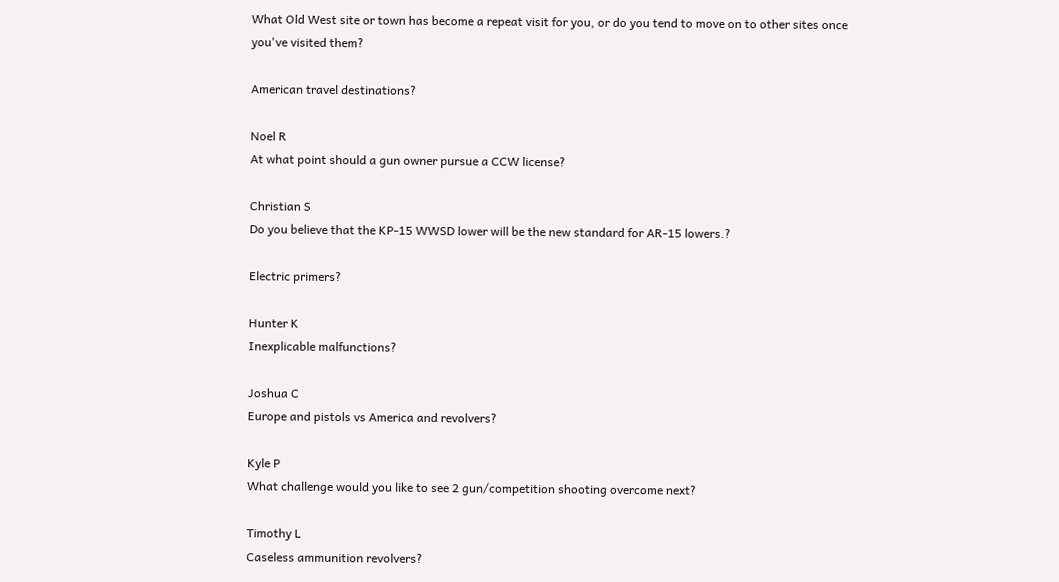What Old West site or town has become a repeat visit for you, or do you tend to move on to other sites once you've visited them?

American travel destinations?

Noel R
At what point should a gun owner pursue a CCW license?

Christian S
Do you believe that the KP-15 WWSD lower will be the new standard for AR-15 lowers.?

Electric primers?

Hunter K
Inexplicable malfunctions?

Joshua C
Europe and pistols vs America and revolvers?

Kyle P
What challenge would you like to see 2 gun/competition shooting overcome next?

Timothy L
Caseless ammunition revolvers?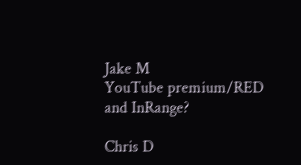Jake M
YouTube premium/RED and InRange?

Chris D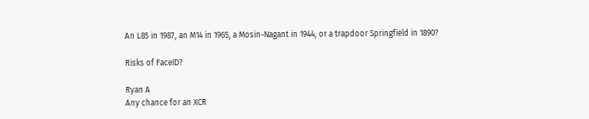An L85 in 1987, an M14 in 1965, a Mosin-Nagant in 1944, or a trapdoor Springfield in 1890?

Risks of FaceID?

Ryan A
Any chance for an XCR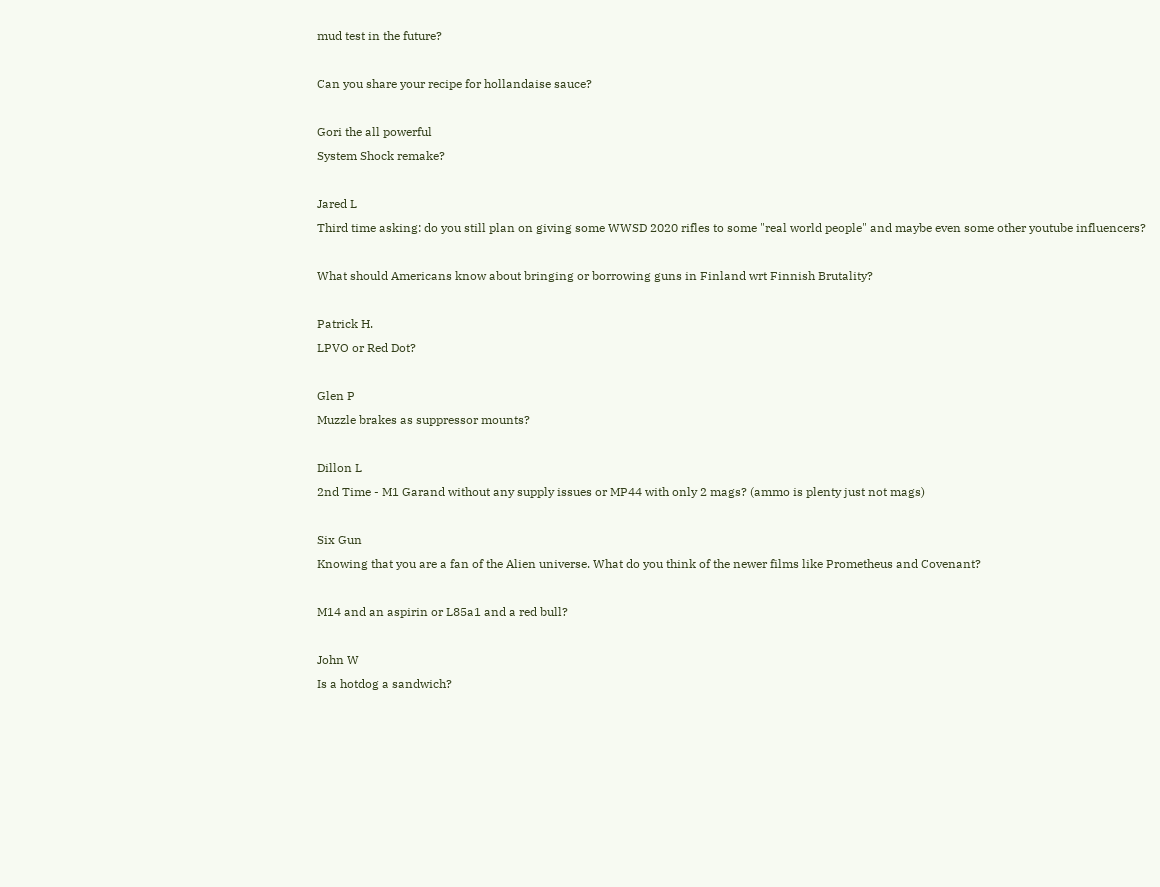mud test in the future?

Can you share your recipe for hollandaise sauce?

Gori the all powerful
System Shock remake?

Jared L
Third time asking: do you still plan on giving some WWSD 2020 rifles to some "real world people" and maybe even some other youtube influencers?

What should Americans know about bringing or borrowing guns in Finland wrt Finnish Brutality?

Patrick H.
LPVO or Red Dot?

Glen P
Muzzle brakes as suppressor mounts?

Dillon L
2nd Time - M1 Garand without any supply issues or MP44 with only 2 mags? (ammo is plenty just not mags)

Six Gun
Knowing that you are a fan of the Alien universe. What do you think of the newer films like Prometheus and Covenant?

M14 and an aspirin or L85a1 and a red bull?

John W
Is a hotdog a sandwich?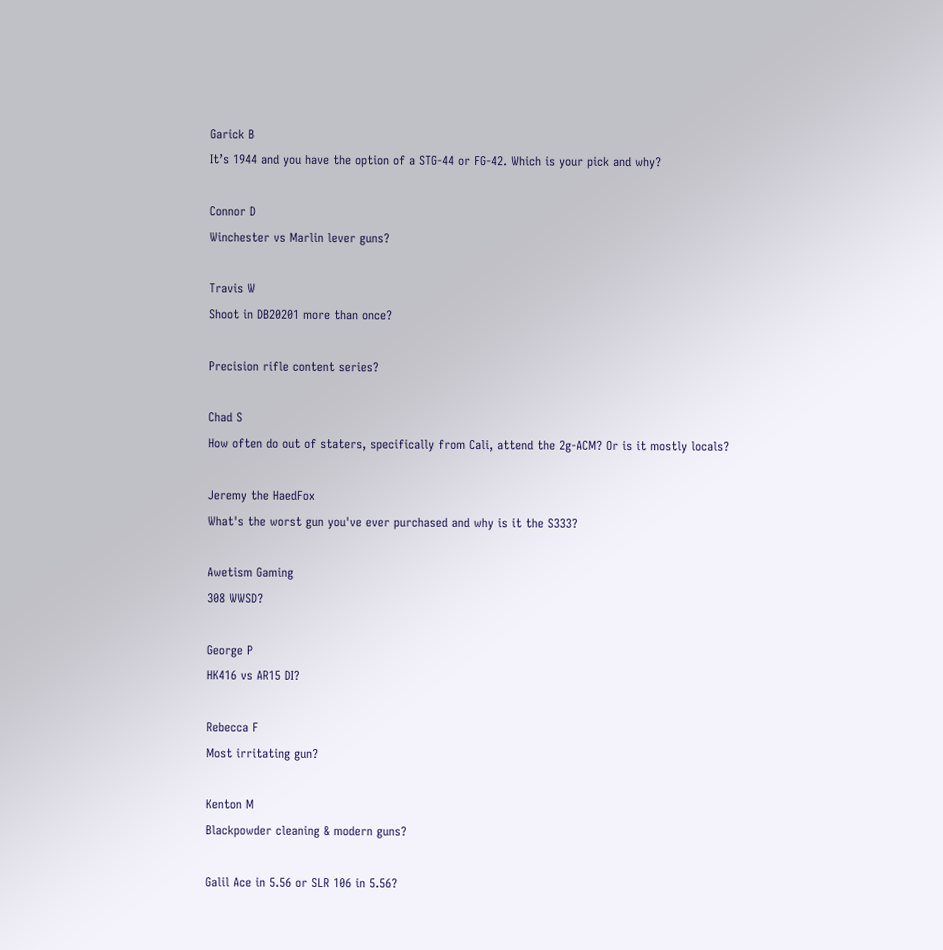Garick B
It’s 1944 and you have the option of a STG-44 or FG-42. Which is your pick and why?

Connor D
Winchester vs Marlin lever guns?

Travis W
Shoot in DB20201 more than once?

Precision rifle content series?

Chad S
How often do out of staters, specifically from Cali, attend the 2g-ACM? Or is it mostly locals?

Jeremy the HaedFox
What's the worst gun you've ever purchased and why is it the S333?

Awetism Gaming
308 WWSD?

George P
HK416 vs AR15 DI?

Rebecca F
Most irritating gun?

Kenton M
Blackpowder cleaning & modern guns?

Galil Ace in 5.56 or SLR 106 in 5.56?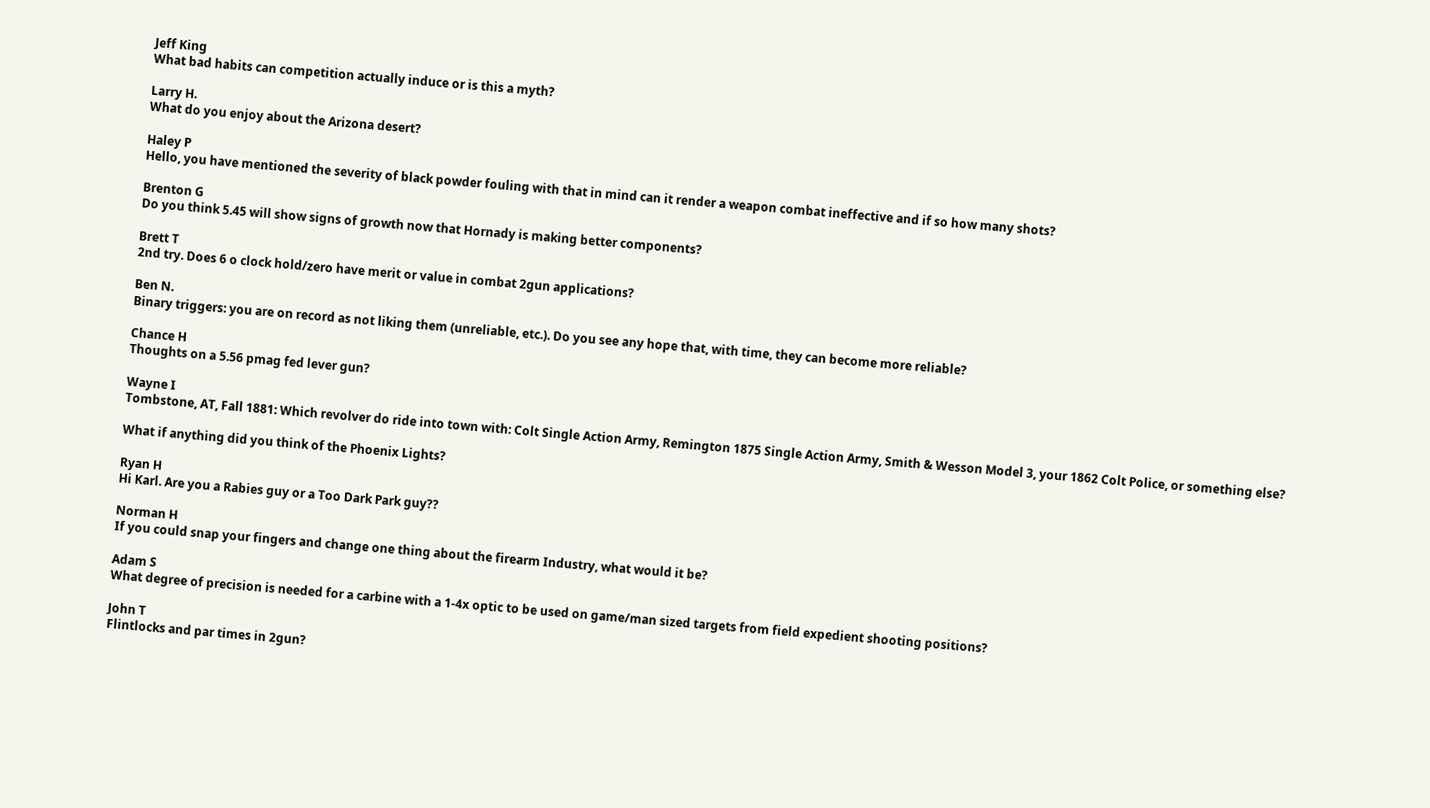Jeff King
What bad habits can competition actually induce or is this a myth?

Larry H.
What do you enjoy about the Arizona desert?

Haley P
Hello, you have mentioned the severity of black powder fouling with that in mind can it render a weapon combat ineffective and if so how many shots?

Brenton G
Do you think 5.45 will show signs of growth now that Hornady is making better components?

Brett T
2nd try. Does 6 o clock hold/zero have merit or value in combat 2gun applications?

Ben N.
Binary triggers: you are on record as not liking them (unreliable, etc.). Do you see any hope that, with time, they can become more reliable?

Chance H
Thoughts on a 5.56 pmag fed lever gun?

Wayne I
Tombstone, AT, Fall 1881: Which revolver do ride into town with: Colt Single Action Army, Remington 1875 Single Action Army, Smith & Wesson Model 3, your 1862 Colt Police, or something else?

What if anything did you think of the Phoenix Lights?

Ryan H
Hi Karl. Are you a Rabies guy or a Too Dark Park guy??

Norman H
If you could snap your fingers and change one thing about the firearm Industry, what would it be?

Adam S
What degree of precision is needed for a carbine with a 1-4x optic to be used on game/man sized targets from field expedient shooting positions?

John T
Flintlocks and par times in 2gun?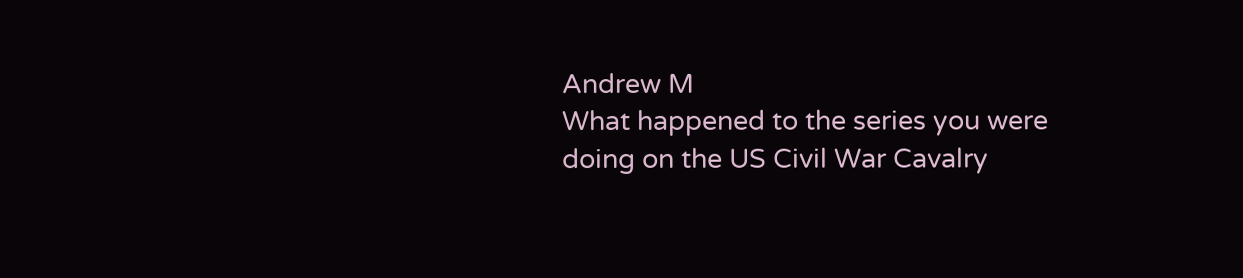Andrew M
What happened to the series you were doing on the US Civil War Cavalry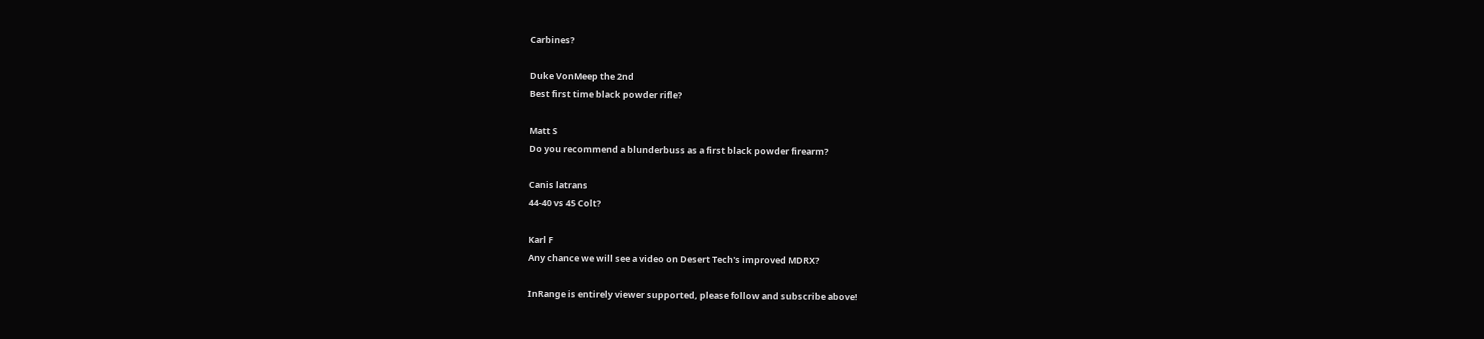Carbines?

Duke VonMeep the 2nd
Best first time black powder rifle?

Matt S
Do you recommend a blunderbuss as a first black powder firearm?

Canis latrans
44-40 vs 45 Colt?

Karl F
Any chance we will see a video on Desert Tech's improved MDRX?

InRange is entirely viewer supported, please follow and subscribe above!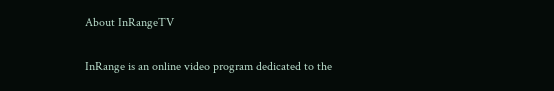About InRangeTV

InRange is an online video program dedicated to the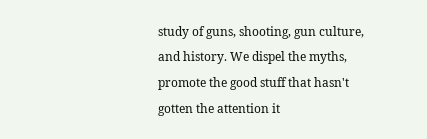study of guns, shooting, gun culture, and history. We dispel the myths, promote the good stuff that hasn't gotten the attention it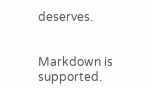deserves.


Markdown is supported.